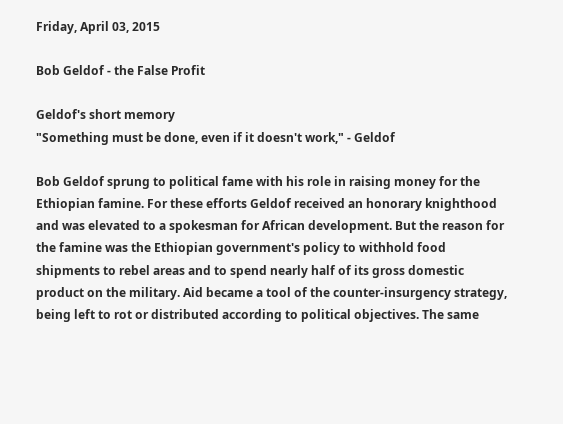Friday, April 03, 2015

Bob Geldof - the False Profit

Geldof's short memory
"Something must be done, even if it doesn't work," - Geldof

Bob Geldof sprung to political fame with his role in raising money for the Ethiopian famine. For these efforts Geldof received an honorary knighthood and was elevated to a spokesman for African development. But the reason for the famine was the Ethiopian government's policy to withhold food shipments to rebel areas and to spend nearly half of its gross domestic product on the military. Aid became a tool of the counter-insurgency strategy, being left to rot or distributed according to political objectives. The same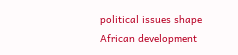political issues shape African development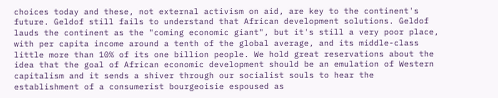choices today and these, not external activism on aid, are key to the continent's future. Geldof still fails to understand that African development solutions. Geldof lauds the continent as the "coming economic giant", but it's still a very poor place, with per capita income around a tenth of the global average, and its middle-class little more than 10% of its one billion people. We hold great reservations about the idea that the goal of African economic development should be an emulation of Western capitalism and it sends a shiver through our socialist souls to hear the establishment of a consumerist bourgeoisie espoused as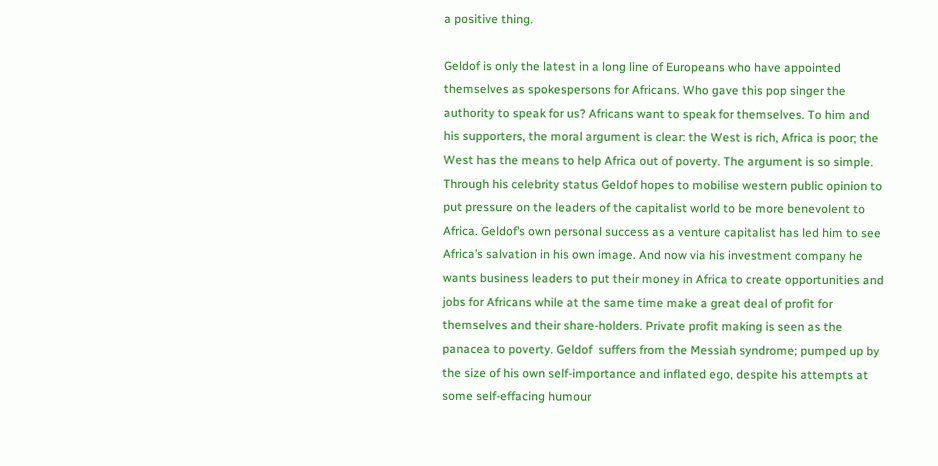a positive thing.

Geldof is only the latest in a long line of Europeans who have appointed themselves as spokespersons for Africans. Who gave this pop singer the authority to speak for us? Africans want to speak for themselves. To him and his supporters, the moral argument is clear: the West is rich, Africa is poor; the West has the means to help Africa out of poverty. The argument is so simple. Through his celebrity status Geldof hopes to mobilise western public opinion to put pressure on the leaders of the capitalist world to be more benevolent to Africa. Geldof’s own personal success as a venture capitalist has led him to see Africa’s salvation in his own image. And now via his investment company he wants business leaders to put their money in Africa to create opportunities and jobs for Africans while at the same time make a great deal of profit for themselves and their share-holders. Private profit making is seen as the panacea to poverty. Geldof  suffers from the Messiah syndrome; pumped up by the size of his own self-importance and inflated ego, despite his attempts at some self-effacing humour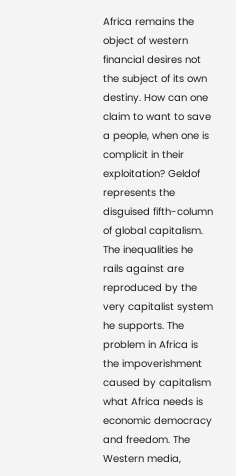Africa remains the object of western financial desires not the subject of its own destiny. How can one claim to want to save a people, when one is complicit in their exploitation? Geldof represents the disguised fifth-column of global capitalism. The inequalities he rails against are reproduced by the very capitalist system he supports. The problem in Africa is the impoverishment caused by capitalism what Africa needs is economic democracy and freedom. The Western media,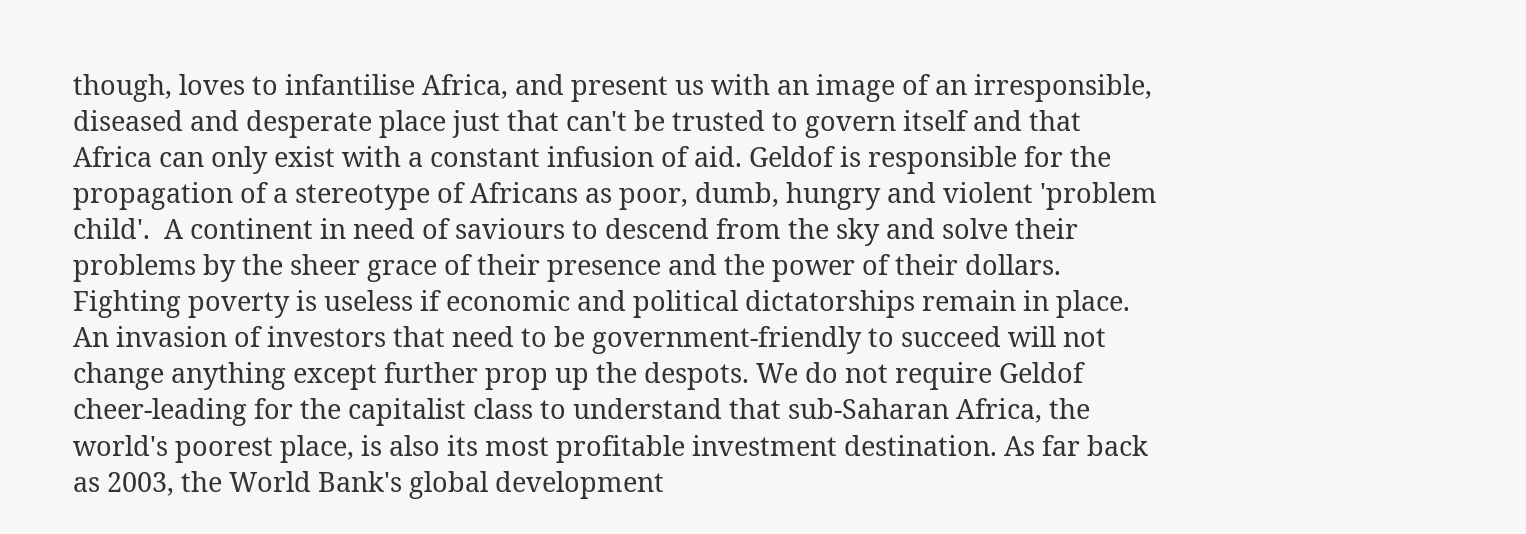though, loves to infantilise Africa, and present us with an image of an irresponsible, diseased and desperate place just that can't be trusted to govern itself and that Africa can only exist with a constant infusion of aid. Geldof is responsible for the propagation of a stereotype of Africans as poor, dumb, hungry and violent 'problem child'.  A continent in need of saviours to descend from the sky and solve their problems by the sheer grace of their presence and the power of their dollars. Fighting poverty is useless if economic and political dictatorships remain in place. An invasion of investors that need to be government-friendly to succeed will not change anything except further prop up the despots. We do not require Geldof cheer-leading for the capitalist class to understand that sub-Saharan Africa, the world's poorest place, is also its most profitable investment destination. As far back as 2003, the World Bank's global development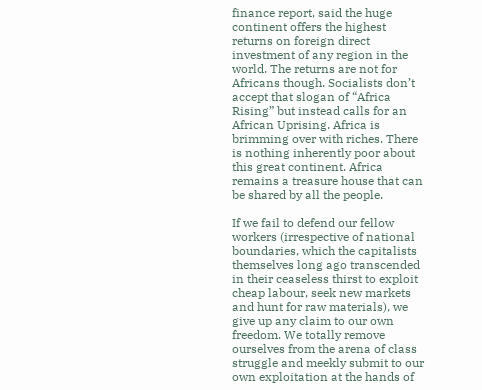finance report, said the huge continent offers the highest returns on foreign direct investment of any region in the world. The returns are not for Africans though. Socialists don’t accept that slogan of “Africa Rising” but instead calls for an African Uprising. Africa is brimming over with riches. There is nothing inherently poor about this great continent. Africa remains a treasure house that can be shared by all the people.

If we fail to defend our fellow workers (irrespective of national boundaries, which the capitalists themselves long ago transcended in their ceaseless thirst to exploit cheap labour, seek new markets and hunt for raw materials), we give up any claim to our own freedom. We totally remove ourselves from the arena of class struggle and meekly submit to our own exploitation at the hands of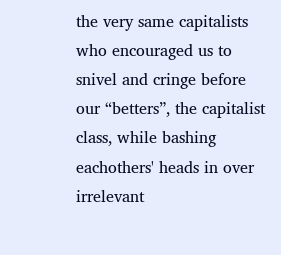the very same capitalists who encouraged us to snivel and cringe before our “betters”, the capitalist class, while bashing eachothers' heads in over  irrelevant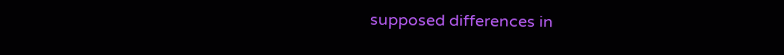supposed differences in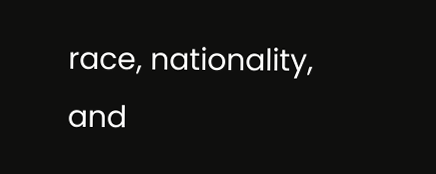race, nationality, and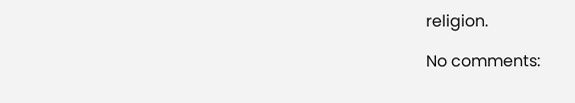religion.

No comments: